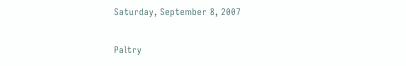Saturday, September 8, 2007

Paltry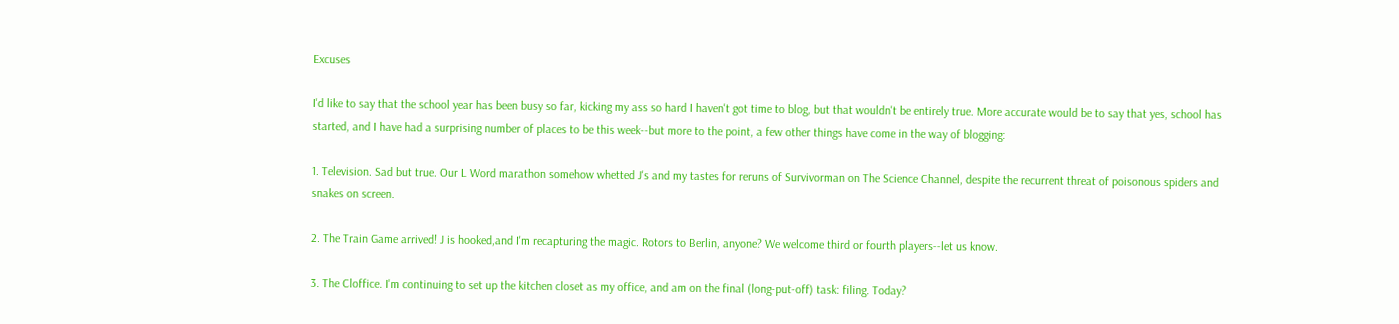Excuses

I'd like to say that the school year has been busy so far, kicking my ass so hard I haven't got time to blog, but that wouldn't be entirely true. More accurate would be to say that yes, school has started, and I have had a surprising number of places to be this week--but more to the point, a few other things have come in the way of blogging:

1. Television. Sad but true. Our L Word marathon somehow whetted J's and my tastes for reruns of Survivorman on The Science Channel, despite the recurrent threat of poisonous spiders and snakes on screen.

2. The Train Game arrived! J is hooked,and I'm recapturing the magic. Rotors to Berlin, anyone? We welcome third or fourth players--let us know.

3. The Cloffice. I'm continuing to set up the kitchen closet as my office, and am on the final (long-put-off) task: filing. Today?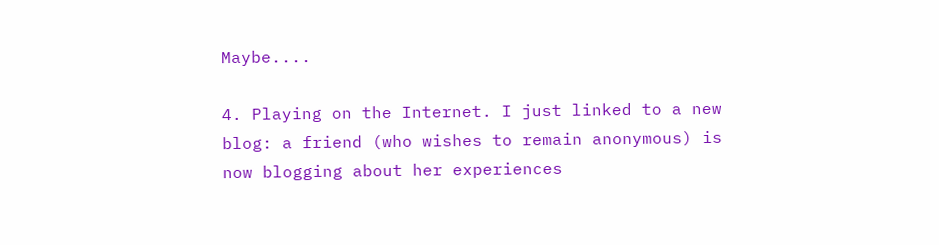Maybe....

4. Playing on the Internet. I just linked to a new blog: a friend (who wishes to remain anonymous) is now blogging about her experiences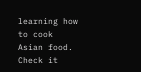learning how to cook Asian food. Check it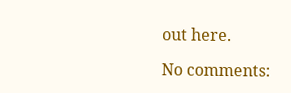out here.

No comments: